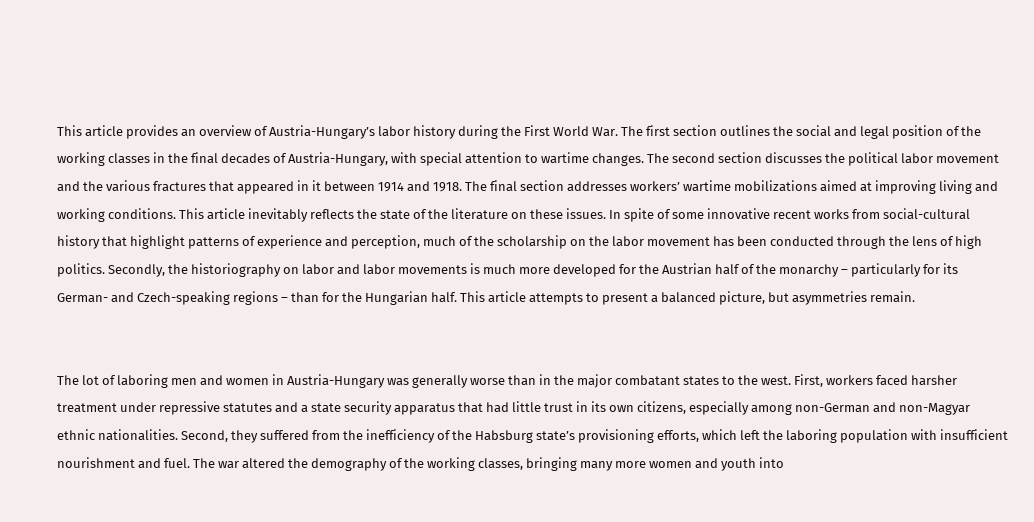This article provides an overview of Austria-Hungary’s labor history during the First World War. The first section outlines the social and legal position of the working classes in the final decades of Austria-Hungary, with special attention to wartime changes. The second section discusses the political labor movement and the various fractures that appeared in it between 1914 and 1918. The final section addresses workers’ wartime mobilizations aimed at improving living and working conditions. This article inevitably reflects the state of the literature on these issues. In spite of some innovative recent works from social-cultural history that highlight patterns of experience and perception, much of the scholarship on the labor movement has been conducted through the lens of high politics. Secondly, the historiography on labor and labor movements is much more developed for the Austrian half of the monarchy – particularly for its German- and Czech-speaking regions – than for the Hungarian half. This article attempts to present a balanced picture, but asymmetries remain.


The lot of laboring men and women in Austria-Hungary was generally worse than in the major combatant states to the west. First, workers faced harsher treatment under repressive statutes and a state security apparatus that had little trust in its own citizens, especially among non-German and non-Magyar ethnic nationalities. Second, they suffered from the inefficiency of the Habsburg state’s provisioning efforts, which left the laboring population with insufficient nourishment and fuel. The war altered the demography of the working classes, bringing many more women and youth into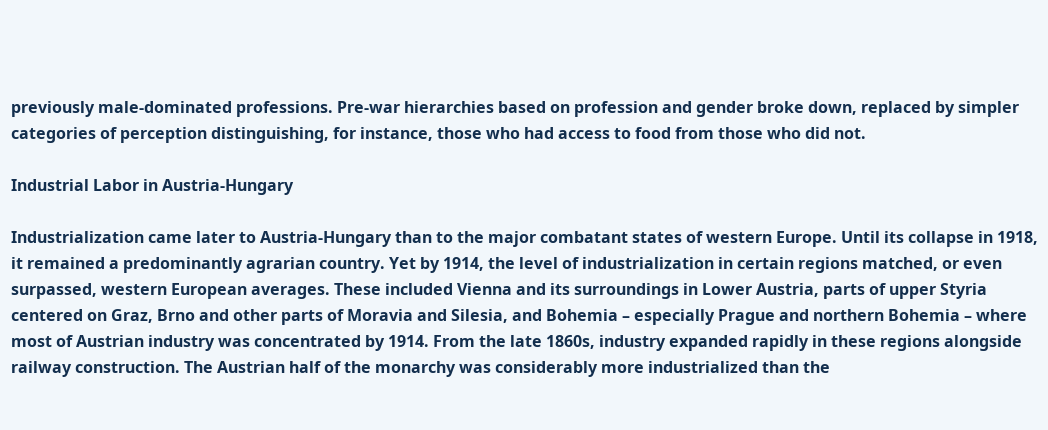previously male-dominated professions. Pre-war hierarchies based on profession and gender broke down, replaced by simpler categories of perception distinguishing, for instance, those who had access to food from those who did not.

Industrial Labor in Austria-Hungary

Industrialization came later to Austria-Hungary than to the major combatant states of western Europe. Until its collapse in 1918, it remained a predominantly agrarian country. Yet by 1914, the level of industrialization in certain regions matched, or even surpassed, western European averages. These included Vienna and its surroundings in Lower Austria, parts of upper Styria centered on Graz, Brno and other parts of Moravia and Silesia, and Bohemia – especially Prague and northern Bohemia – where most of Austrian industry was concentrated by 1914. From the late 1860s, industry expanded rapidly in these regions alongside railway construction. The Austrian half of the monarchy was considerably more industrialized than the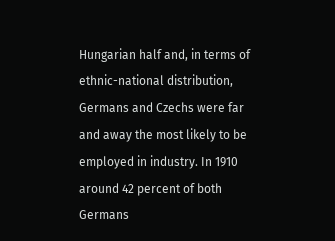Hungarian half and, in terms of ethnic-national distribution, Germans and Czechs were far and away the most likely to be employed in industry. In 1910 around 42 percent of both Germans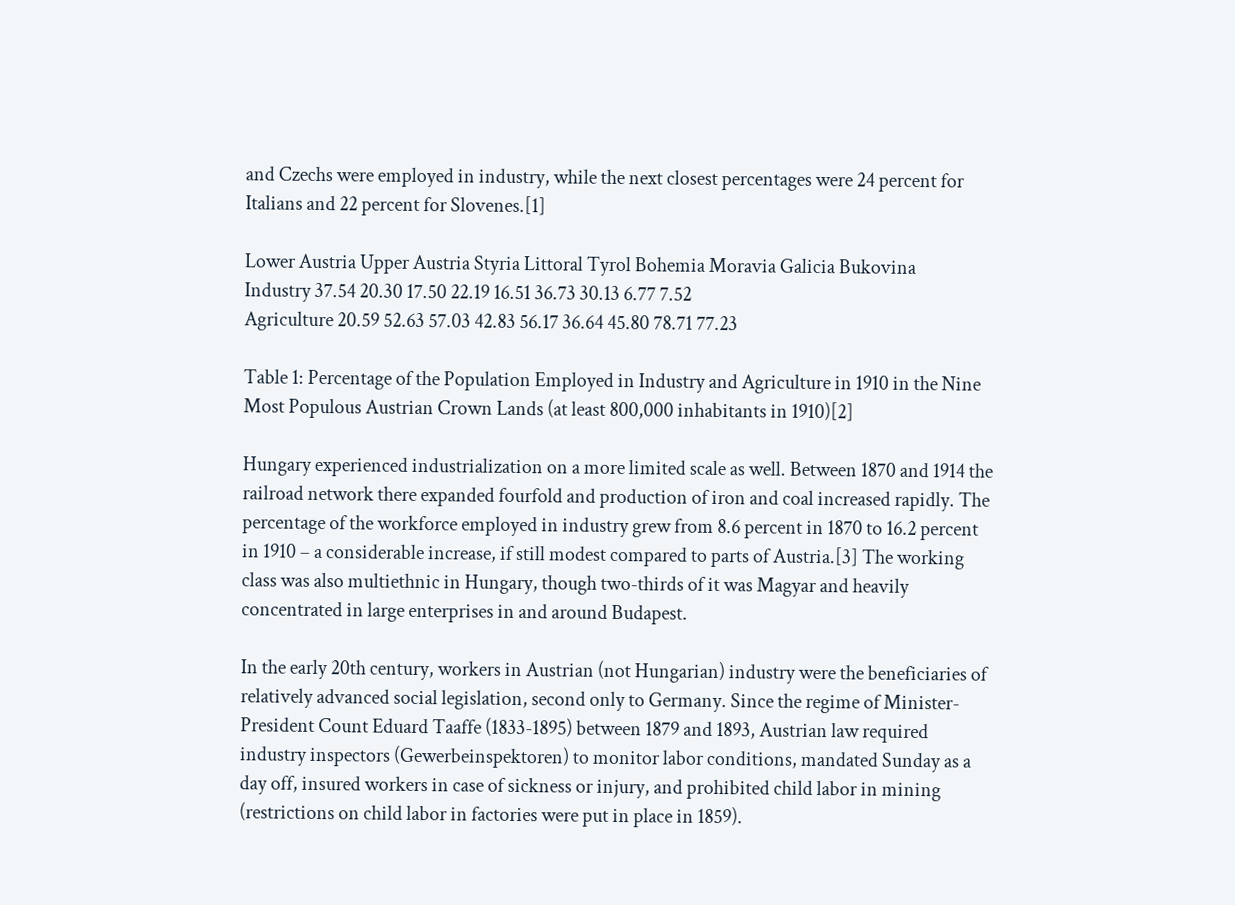and Czechs were employed in industry, while the next closest percentages were 24 percent for Italians and 22 percent for Slovenes.[1]

Lower Austria Upper Austria Styria Littoral Tyrol Bohemia Moravia Galicia Bukovina
Industry 37.54 20.30 17.50 22.19 16.51 36.73 30.13 6.77 7.52
Agriculture 20.59 52.63 57.03 42.83 56.17 36.64 45.80 78.71 77.23

Table 1: Percentage of the Population Employed in Industry and Agriculture in 1910 in the Nine Most Populous Austrian Crown Lands (at least 800,000 inhabitants in 1910)[2]

Hungary experienced industrialization on a more limited scale as well. Between 1870 and 1914 the railroad network there expanded fourfold and production of iron and coal increased rapidly. The percentage of the workforce employed in industry grew from 8.6 percent in 1870 to 16.2 percent in 1910 – a considerable increase, if still modest compared to parts of Austria.[3] The working class was also multiethnic in Hungary, though two-thirds of it was Magyar and heavily concentrated in large enterprises in and around Budapest.

In the early 20th century, workers in Austrian (not Hungarian) industry were the beneficiaries of relatively advanced social legislation, second only to Germany. Since the regime of Minister-President Count Eduard Taaffe (1833-1895) between 1879 and 1893, Austrian law required industry inspectors (Gewerbeinspektoren) to monitor labor conditions, mandated Sunday as a day off, insured workers in case of sickness or injury, and prohibited child labor in mining (restrictions on child labor in factories were put in place in 1859).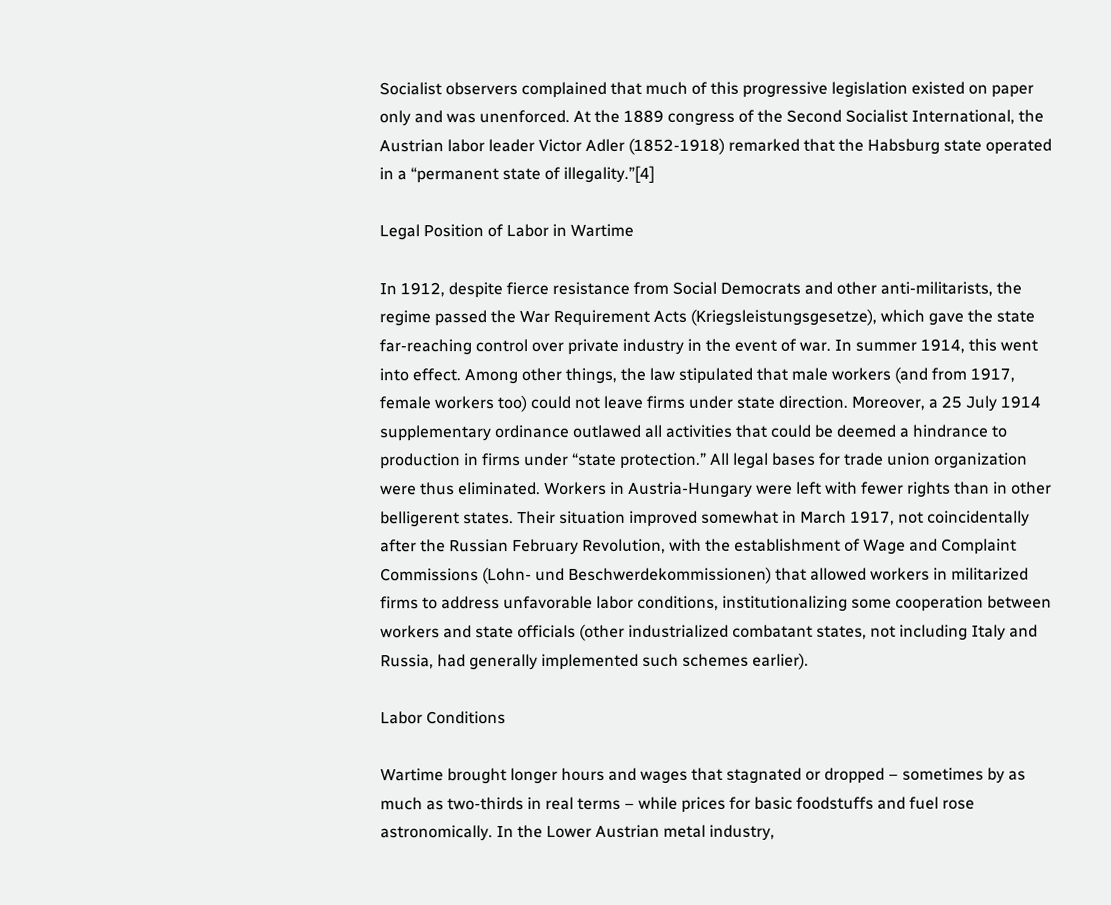Socialist observers complained that much of this progressive legislation existed on paper only and was unenforced. At the 1889 congress of the Second Socialist International, the Austrian labor leader Victor Adler (1852-1918) remarked that the Habsburg state operated in a “permanent state of illegality.”[4]

Legal Position of Labor in Wartime

In 1912, despite fierce resistance from Social Democrats and other anti-militarists, the regime passed the War Requirement Acts (Kriegsleistungsgesetze), which gave the state far-reaching control over private industry in the event of war. In summer 1914, this went into effect. Among other things, the law stipulated that male workers (and from 1917, female workers too) could not leave firms under state direction. Moreover, a 25 July 1914 supplementary ordinance outlawed all activities that could be deemed a hindrance to production in firms under “state protection.” All legal bases for trade union organization were thus eliminated. Workers in Austria-Hungary were left with fewer rights than in other belligerent states. Their situation improved somewhat in March 1917, not coincidentally after the Russian February Revolution, with the establishment of Wage and Complaint Commissions (Lohn- und Beschwerdekommissionen) that allowed workers in militarized firms to address unfavorable labor conditions, institutionalizing some cooperation between workers and state officials (other industrialized combatant states, not including Italy and Russia, had generally implemented such schemes earlier).

Labor Conditions

Wartime brought longer hours and wages that stagnated or dropped – sometimes by as much as two-thirds in real terms – while prices for basic foodstuffs and fuel rose astronomically. In the Lower Austrian metal industry,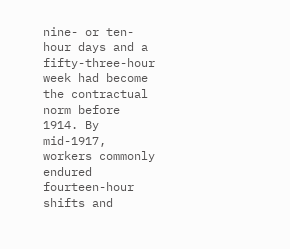nine- or ten-hour days and a fifty-three-hour week had become the contractual norm before 1914. By mid-1917, workers commonly endured fourteen-hour shifts and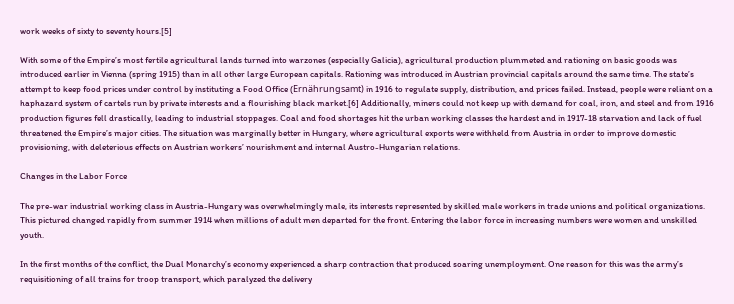work weeks of sixty to seventy hours.[5]

With some of the Empire’s most fertile agricultural lands turned into warzones (especially Galicia), agricultural production plummeted and rationing on basic goods was introduced earlier in Vienna (spring 1915) than in all other large European capitals. Rationing was introduced in Austrian provincial capitals around the same time. The state’s attempt to keep food prices under control by instituting a Food Office (Ernährungsamt) in 1916 to regulate supply, distribution, and prices failed. Instead, people were reliant on a haphazard system of cartels run by private interests and a flourishing black market.[6] Additionally, miners could not keep up with demand for coal, iron, and steel and from 1916 production figures fell drastically, leading to industrial stoppages. Coal and food shortages hit the urban working classes the hardest and in 1917-18 starvation and lack of fuel threatened the Empire’s major cities. The situation was marginally better in Hungary, where agricultural exports were withheld from Austria in order to improve domestic provisioning, with deleterious effects on Austrian workers’ nourishment and internal Austro-Hungarian relations.

Changes in the Labor Force

The pre-war industrial working class in Austria-Hungary was overwhelmingly male, its interests represented by skilled male workers in trade unions and political organizations. This pictured changed rapidly from summer 1914 when millions of adult men departed for the front. Entering the labor force in increasing numbers were women and unskilled youth.

In the first months of the conflict, the Dual Monarchy’s economy experienced a sharp contraction that produced soaring unemployment. One reason for this was the army’s requisitioning of all trains for troop transport, which paralyzed the delivery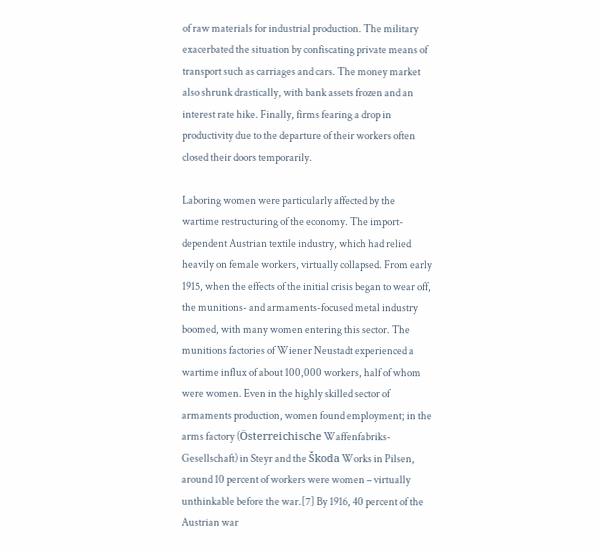of raw materials for industrial production. The military exacerbated the situation by confiscating private means of transport such as carriages and cars. The money market also shrunk drastically, with bank assets frozen and an interest rate hike. Finally, firms fearing a drop in productivity due to the departure of their workers often closed their doors temporarily.

Laboring women were particularly affected by the wartime restructuring of the economy. The import-dependent Austrian textile industry, which had relied heavily on female workers, virtually collapsed. From early 1915, when the effects of the initial crisis began to wear off, the munitions- and armaments-focused metal industry boomed, with many women entering this sector. The munitions factories of Wiener Neustadt experienced a wartime influx of about 100,000 workers, half of whom were women. Even in the highly skilled sector of armaments production, women found employment; in the arms factory (Österreichische Waffenfabriks-Gesellschaft) in Steyr and the Škoda Works in Pilsen, around 10 percent of workers were women – virtually unthinkable before the war.[7] By 1916, 40 percent of the Austrian war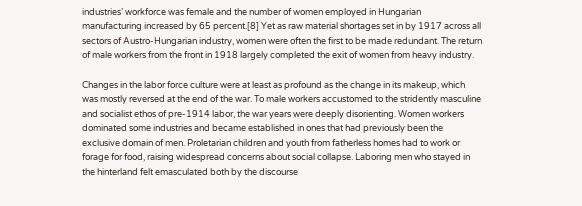industries’ workforce was female and the number of women employed in Hungarian manufacturing increased by 65 percent.[8] Yet as raw material shortages set in by 1917 across all sectors of Austro-Hungarian industry, women were often the first to be made redundant. The return of male workers from the front in 1918 largely completed the exit of women from heavy industry.

Changes in the labor force culture were at least as profound as the change in its makeup, which was mostly reversed at the end of the war. To male workers accustomed to the stridently masculine and socialist ethos of pre-1914 labor, the war years were deeply disorienting. Women workers dominated some industries and became established in ones that had previously been the exclusive domain of men. Proletarian children and youth from fatherless homes had to work or forage for food, raising widespread concerns about social collapse. Laboring men who stayed in the hinterland felt emasculated both by the discourse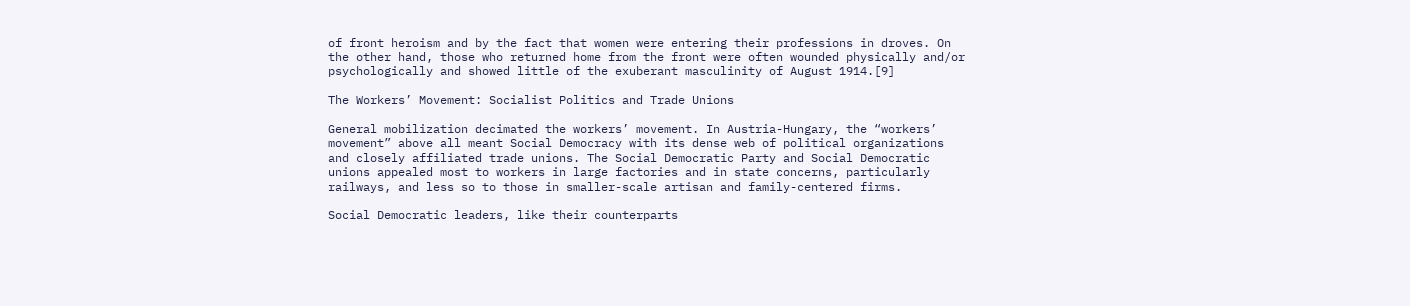of front heroism and by the fact that women were entering their professions in droves. On the other hand, those who returned home from the front were often wounded physically and/or psychologically and showed little of the exuberant masculinity of August 1914.[9]

The Workers’ Movement: Socialist Politics and Trade Unions

General mobilization decimated the workers’ movement. In Austria-Hungary, the “workers’ movement” above all meant Social Democracy with its dense web of political organizations and closely affiliated trade unions. The Social Democratic Party and Social Democratic unions appealed most to workers in large factories and in state concerns, particularly railways, and less so to those in smaller-scale artisan and family-centered firms.

Social Democratic leaders, like their counterparts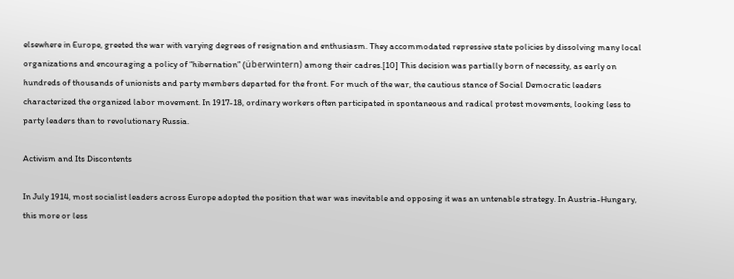elsewhere in Europe, greeted the war with varying degrees of resignation and enthusiasm. They accommodated repressive state policies by dissolving many local organizations and encouraging a policy of “hibernation” (überwintern) among their cadres.[10] This decision was partially born of necessity, as early on hundreds of thousands of unionists and party members departed for the front. For much of the war, the cautious stance of Social Democratic leaders characterized the organized labor movement. In 1917-18, ordinary workers often participated in spontaneous and radical protest movements, looking less to party leaders than to revolutionary Russia.

Activism and Its Discontents

In July 1914, most socialist leaders across Europe adopted the position that war was inevitable and opposing it was an untenable strategy. In Austria-Hungary, this more or less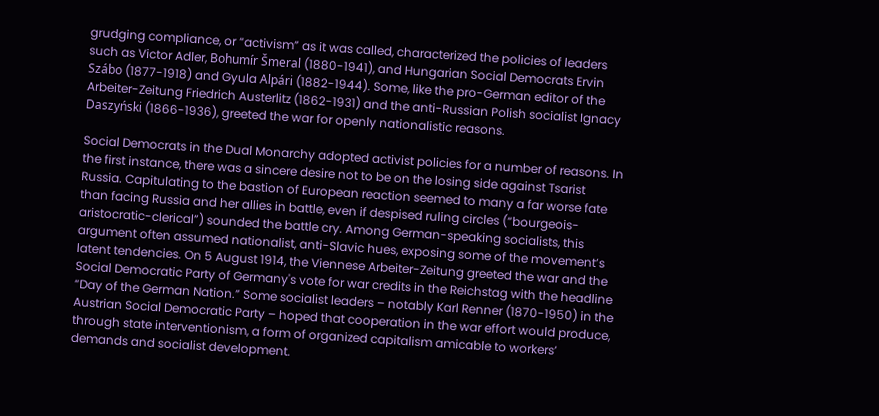grudging compliance, or “activism” as it was called, characterized the policies of leaders such as Victor Adler, Bohumír Šmeral (1880-1941), and Hungarian Social Democrats Ervin Szábo (1877-1918) and Gyula Alpári (1882-1944). Some, like the pro-German editor of the Arbeiter-Zeitung Friedrich Austerlitz (1862-1931) and the anti-Russian Polish socialist Ignacy Daszyński (1866-1936), greeted the war for openly nationalistic reasons.

Social Democrats in the Dual Monarchy adopted activist policies for a number of reasons. In the first instance, there was a sincere desire not to be on the losing side against Tsarist Russia. Capitulating to the bastion of European reaction seemed to many a far worse fate than facing Russia and her allies in battle, even if despised ruling circles (“bourgeois-aristocratic-clerical”) sounded the battle cry. Among German-speaking socialists, this argument often assumed nationalist, anti-Slavic hues, exposing some of the movement’s latent tendencies. On 5 August 1914, the Viennese Arbeiter-Zeitung greeted the war and the Social Democratic Party of Germany's vote for war credits in the Reichstag with the headline “Day of the German Nation.” Some socialist leaders – notably Karl Renner (1870-1950) in the Austrian Social Democratic Party – hoped that cooperation in the war effort would produce, through state interventionism, a form of organized capitalism amicable to workers’ demands and socialist development.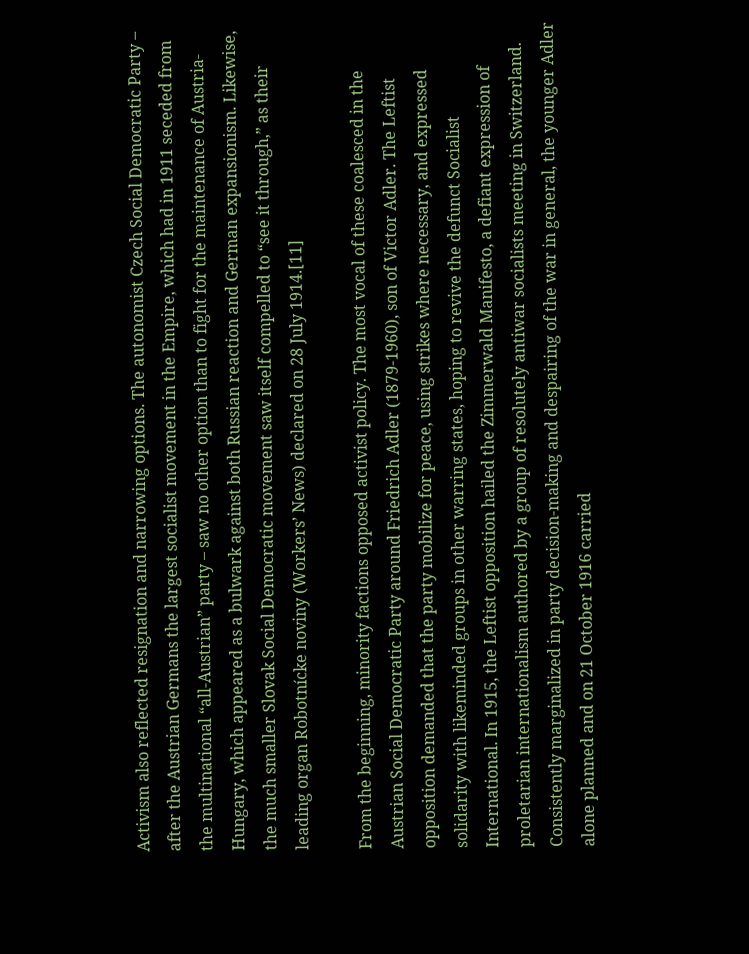Activism also reflected resignation and narrowing options. The autonomist Czech Social Democratic Party – after the Austrian Germans the largest socialist movement in the Empire, which had in 1911 seceded from the multinational “all-Austrian” party – saw no other option than to fight for the maintenance of Austria-Hungary, which appeared as a bulwark against both Russian reaction and German expansionism. Likewise, the much smaller Slovak Social Democratic movement saw itself compelled to “see it through,” as their leading organ Robotnícke noviny (Workers’ News) declared on 28 July 1914.[11]

From the beginning, minority factions opposed activist policy. The most vocal of these coalesced in the Austrian Social Democratic Party around Friedrich Adler (1879-1960), son of Victor Adler. The Leftist opposition demanded that the party mobilize for peace, using strikes where necessary, and expressed solidarity with likeminded groups in other warring states, hoping to revive the defunct Socialist International. In 1915, the Leftist opposition hailed the Zimmerwald Manifesto, a defiant expression of proletarian internationalism authored by a group of resolutely antiwar socialists meeting in Switzerland. Consistently marginalized in party decision-making and despairing of the war in general, the younger Adler alone planned and on 21 October 1916 carried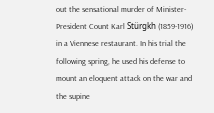out the sensational murder of Minister-President Count Karl Stürgkh (1859-1916) in a Viennese restaurant. In his trial the following spring, he used his defense to mount an eloquent attack on the war and the supine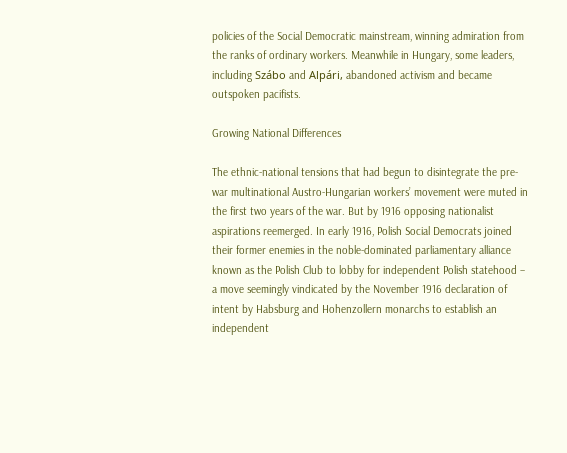policies of the Social Democratic mainstream, winning admiration from the ranks of ordinary workers. Meanwhile in Hungary, some leaders, including Szábo and Alpári, abandoned activism and became outspoken pacifists.

Growing National Differences

The ethnic-national tensions that had begun to disintegrate the pre-war multinational Austro-Hungarian workers’ movement were muted in the first two years of the war. But by 1916 opposing nationalist aspirations reemerged. In early 1916, Polish Social Democrats joined their former enemies in the noble-dominated parliamentary alliance known as the Polish Club to lobby for independent Polish statehood – a move seemingly vindicated by the November 1916 declaration of intent by Habsburg and Hohenzollern monarchs to establish an independent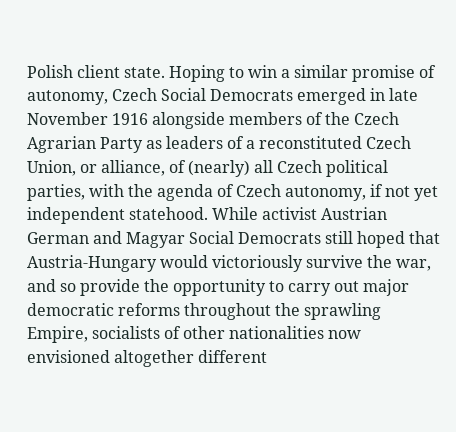Polish client state. Hoping to win a similar promise of autonomy, Czech Social Democrats emerged in late November 1916 alongside members of the Czech Agrarian Party as leaders of a reconstituted Czech Union, or alliance, of (nearly) all Czech political parties, with the agenda of Czech autonomy, if not yet independent statehood. While activist Austrian German and Magyar Social Democrats still hoped that Austria-Hungary would victoriously survive the war, and so provide the opportunity to carry out major democratic reforms throughout the sprawling Empire, socialists of other nationalities now envisioned altogether different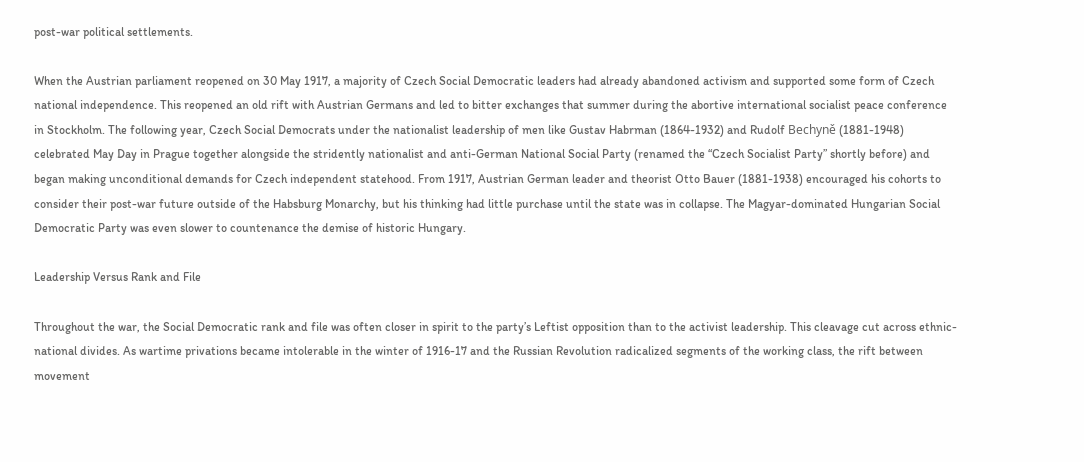post-war political settlements.

When the Austrian parliament reopened on 30 May 1917, a majority of Czech Social Democratic leaders had already abandoned activism and supported some form of Czech national independence. This reopened an old rift with Austrian Germans and led to bitter exchanges that summer during the abortive international socialist peace conference in Stockholm. The following year, Czech Social Democrats under the nationalist leadership of men like Gustav Habrman (1864-1932) and Rudolf Bechyně (1881-1948) celebrated May Day in Prague together alongside the stridently nationalist and anti-German National Social Party (renamed the “Czech Socialist Party” shortly before) and began making unconditional demands for Czech independent statehood. From 1917, Austrian German leader and theorist Otto Bauer (1881-1938) encouraged his cohorts to consider their post-war future outside of the Habsburg Monarchy, but his thinking had little purchase until the state was in collapse. The Magyar-dominated Hungarian Social Democratic Party was even slower to countenance the demise of historic Hungary.

Leadership Versus Rank and File

Throughout the war, the Social Democratic rank and file was often closer in spirit to the party’s Leftist opposition than to the activist leadership. This cleavage cut across ethnic-national divides. As wartime privations became intolerable in the winter of 1916-17 and the Russian Revolution radicalized segments of the working class, the rift between movement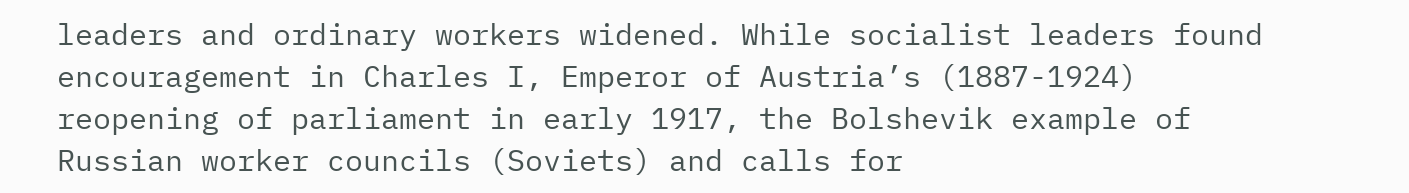leaders and ordinary workers widened. While socialist leaders found encouragement in Charles I, Emperor of Austria’s (1887-1924) reopening of parliament in early 1917, the Bolshevik example of Russian worker councils (Soviets) and calls for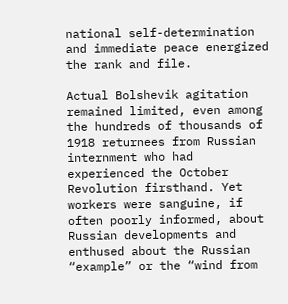national self-determination and immediate peace energized the rank and file.

Actual Bolshevik agitation remained limited, even among the hundreds of thousands of 1918 returnees from Russian internment who had experienced the October Revolution firsthand. Yet workers were sanguine, if often poorly informed, about Russian developments and enthused about the Russian “example” or the “wind from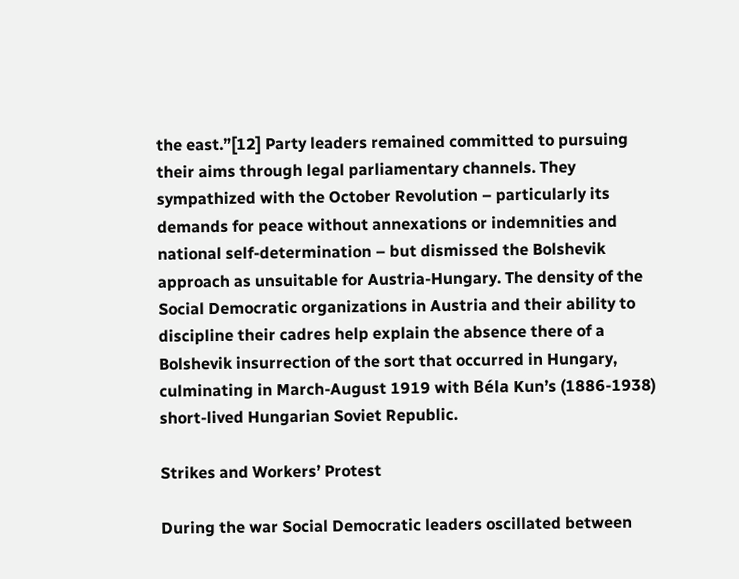the east.”[12] Party leaders remained committed to pursuing their aims through legal parliamentary channels. They sympathized with the October Revolution – particularly its demands for peace without annexations or indemnities and national self-determination – but dismissed the Bolshevik approach as unsuitable for Austria-Hungary. The density of the Social Democratic organizations in Austria and their ability to discipline their cadres help explain the absence there of a Bolshevik insurrection of the sort that occurred in Hungary, culminating in March-August 1919 with Béla Kun’s (1886-1938) short-lived Hungarian Soviet Republic.

Strikes and Workers’ Protest

During the war Social Democratic leaders oscillated between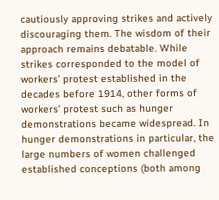cautiously approving strikes and actively discouraging them. The wisdom of their approach remains debatable. While strikes corresponded to the model of workers’ protest established in the decades before 1914, other forms of workers’ protest such as hunger demonstrations became widespread. In hunger demonstrations in particular, the large numbers of women challenged established conceptions (both among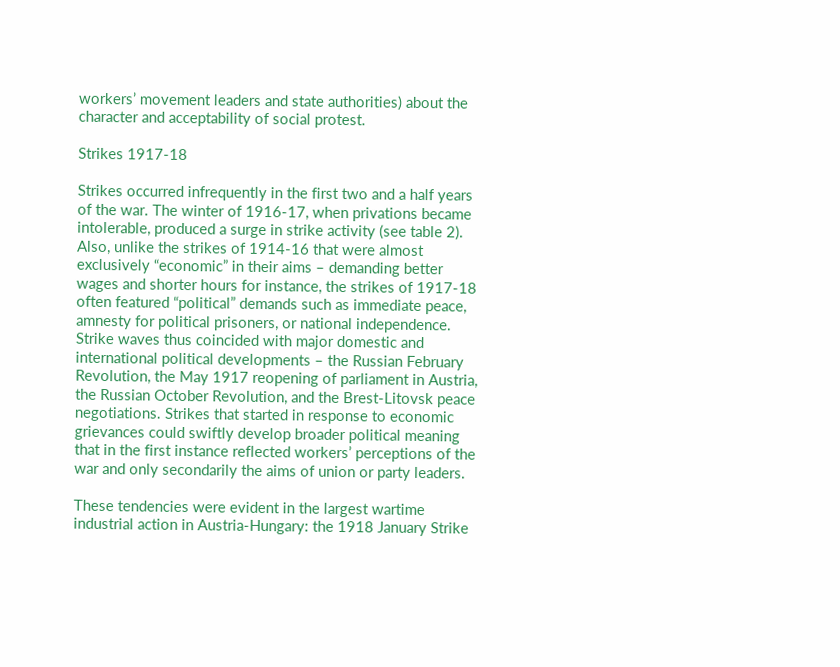workers’ movement leaders and state authorities) about the character and acceptability of social protest.

Strikes 1917-18

Strikes occurred infrequently in the first two and a half years of the war. The winter of 1916-17, when privations became intolerable, produced a surge in strike activity (see table 2). Also, unlike the strikes of 1914-16 that were almost exclusively “economic” in their aims – demanding better wages and shorter hours for instance, the strikes of 1917-18 often featured “political” demands such as immediate peace, amnesty for political prisoners, or national independence. Strike waves thus coincided with major domestic and international political developments – the Russian February Revolution, the May 1917 reopening of parliament in Austria, the Russian October Revolution, and the Brest-Litovsk peace negotiations. Strikes that started in response to economic grievances could swiftly develop broader political meaning that in the first instance reflected workers’ perceptions of the war and only secondarily the aims of union or party leaders.

These tendencies were evident in the largest wartime industrial action in Austria-Hungary: the 1918 January Strike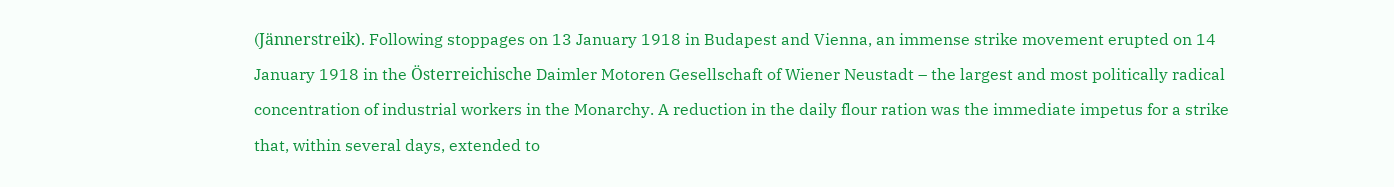(Jännerstreik). Following stoppages on 13 January 1918 in Budapest and Vienna, an immense strike movement erupted on 14 January 1918 in the Österreichische Daimler Motoren Gesellschaft of Wiener Neustadt – the largest and most politically radical concentration of industrial workers in the Monarchy. A reduction in the daily flour ration was the immediate impetus for a strike that, within several days, extended to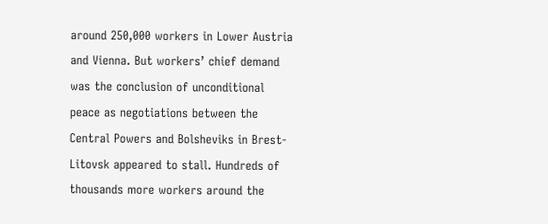around 250,000 workers in Lower Austria and Vienna. But workers’ chief demand was the conclusion of unconditional peace as negotiations between the Central Powers and Bolsheviks in Brest-Litovsk appeared to stall. Hundreds of thousands more workers around the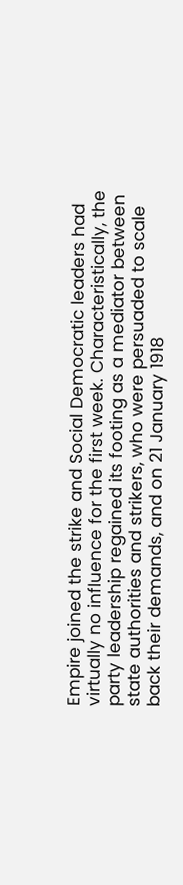Empire joined the strike and Social Democratic leaders had virtually no influence for the first week. Characteristically, the party leadership regained its footing as a mediator between state authorities and strikers, who were persuaded to scale back their demands, and on 21 January 1918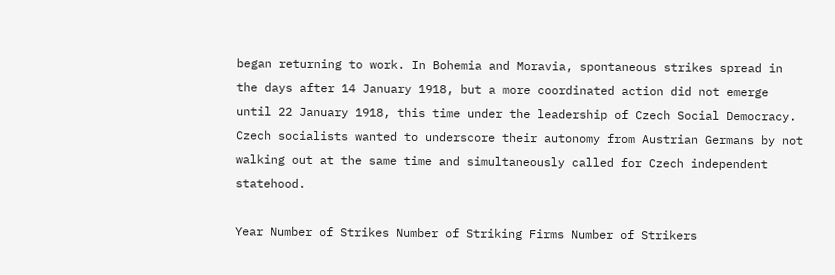began returning to work. In Bohemia and Moravia, spontaneous strikes spread in the days after 14 January 1918, but a more coordinated action did not emerge until 22 January 1918, this time under the leadership of Czech Social Democracy. Czech socialists wanted to underscore their autonomy from Austrian Germans by not walking out at the same time and simultaneously called for Czech independent statehood.

Year Number of Strikes Number of Striking Firms Number of Strikers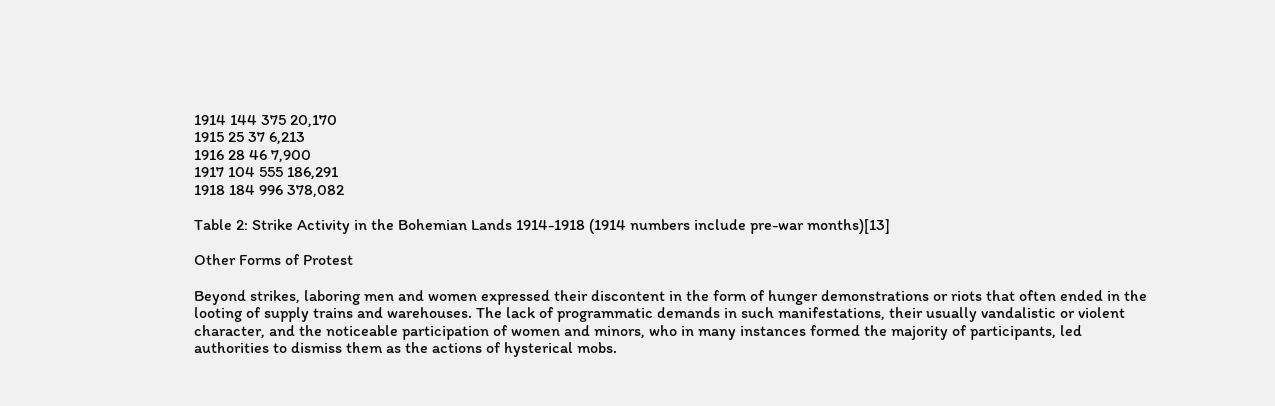1914 144 375 20,170
1915 25 37 6,213
1916 28 46 7,900
1917 104 555 186,291
1918 184 996 378,082

Table 2: Strike Activity in the Bohemian Lands 1914-1918 (1914 numbers include pre-war months)[13]

Other Forms of Protest

Beyond strikes, laboring men and women expressed their discontent in the form of hunger demonstrations or riots that often ended in the looting of supply trains and warehouses. The lack of programmatic demands in such manifestations, their usually vandalistic or violent character, and the noticeable participation of women and minors, who in many instances formed the majority of participants, led authorities to dismiss them as the actions of hysterical mobs.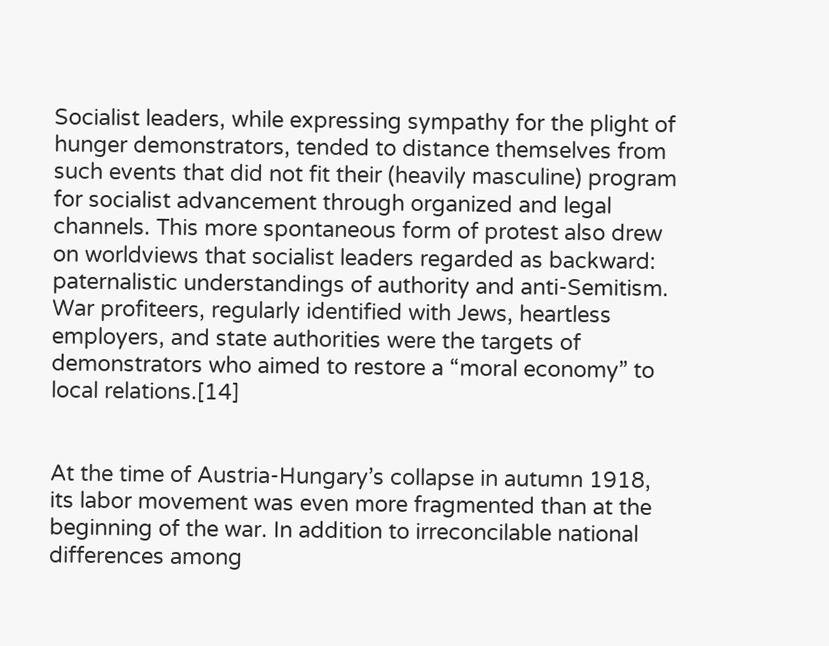Socialist leaders, while expressing sympathy for the plight of hunger demonstrators, tended to distance themselves from such events that did not fit their (heavily masculine) program for socialist advancement through organized and legal channels. This more spontaneous form of protest also drew on worldviews that socialist leaders regarded as backward: paternalistic understandings of authority and anti-Semitism. War profiteers, regularly identified with Jews, heartless employers, and state authorities were the targets of demonstrators who aimed to restore a “moral economy” to local relations.[14]


At the time of Austria-Hungary’s collapse in autumn 1918, its labor movement was even more fragmented than at the beginning of the war. In addition to irreconcilable national differences among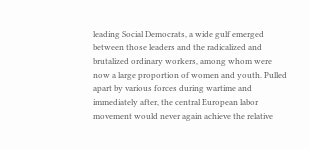leading Social Democrats, a wide gulf emerged between those leaders and the radicalized and brutalized ordinary workers, among whom were now a large proportion of women and youth. Pulled apart by various forces during wartime and immediately after, the central European labor movement would never again achieve the relative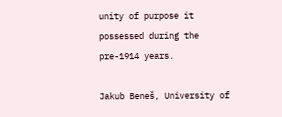unity of purpose it possessed during the pre-1914 years.

Jakub Beneš, University of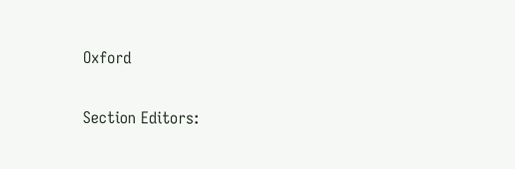Oxford

Section Editors: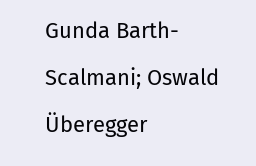Gunda Barth-Scalmani; Oswald Überegger